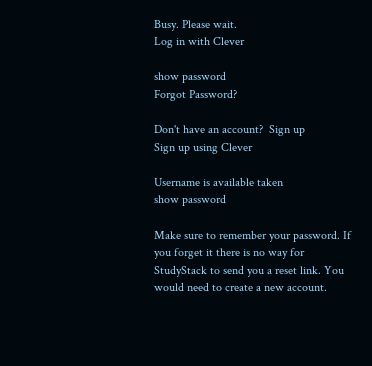Busy. Please wait.
Log in with Clever

show password
Forgot Password?

Don't have an account?  Sign up
Sign up using Clever

Username is available taken
show password

Make sure to remember your password. If you forget it there is no way for StudyStack to send you a reset link. You would need to create a new account.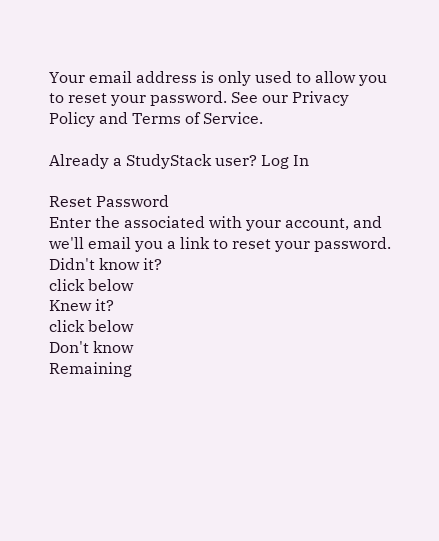Your email address is only used to allow you to reset your password. See our Privacy Policy and Terms of Service.

Already a StudyStack user? Log In

Reset Password
Enter the associated with your account, and we'll email you a link to reset your password.
Didn't know it?
click below
Knew it?
click below
Don't know
Remaining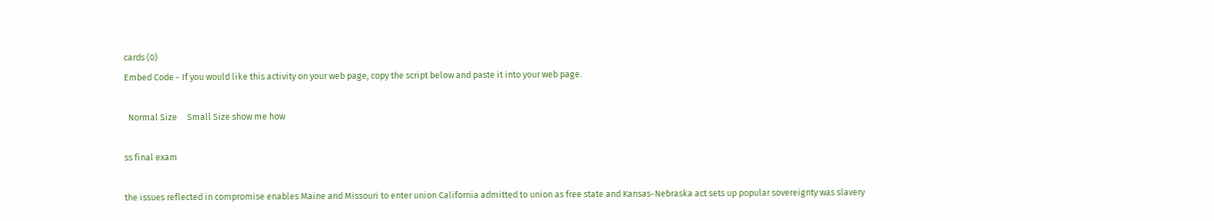cards (0)
Embed Code - If you would like this activity on your web page, copy the script below and paste it into your web page.

  Normal Size     Small Size show me how

ss final exam

the issues reflected in compromise enables Maine and Missouri to enter union California admitted to union as free state and Kansas-Nebraska act sets up popular sovereignty was slavery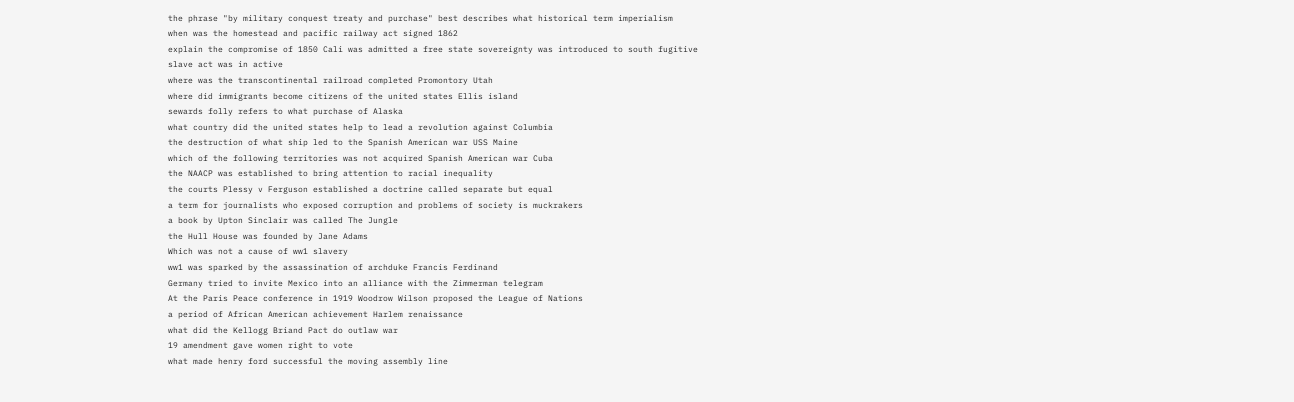the phrase "by military conquest treaty and purchase" best describes what historical term imperialism
when was the homestead and pacific railway act signed 1862
explain the compromise of 1850 Cali was admitted a free state sovereignty was introduced to south fugitive slave act was in active
where was the transcontinental railroad completed Promontory Utah
where did immigrants become citizens of the united states Ellis island
sewards folly refers to what purchase of Alaska
what country did the united states help to lead a revolution against Columbia
the destruction of what ship led to the Spanish American war USS Maine
which of the following territories was not acquired Spanish American war Cuba
the NAACP was established to bring attention to racial inequality
the courts Plessy v Ferguson established a doctrine called separate but equal
a term for journalists who exposed corruption and problems of society is muckrakers
a book by Upton Sinclair was called The Jungle
the Hull House was founded by Jane Adams
Which was not a cause of ww1 slavery
ww1 was sparked by the assassination of archduke Francis Ferdinand
Germany tried to invite Mexico into an alliance with the Zimmerman telegram
At the Paris Peace conference in 1919 Woodrow Wilson proposed the League of Nations
a period of African American achievement Harlem renaissance
what did the Kellogg Briand Pact do outlaw war
19 amendment gave women right to vote
what made henry ford successful the moving assembly line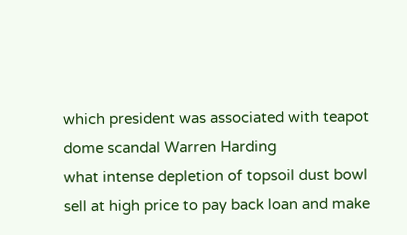which president was associated with teapot dome scandal Warren Harding
what intense depletion of topsoil dust bowl
sell at high price to pay back loan and make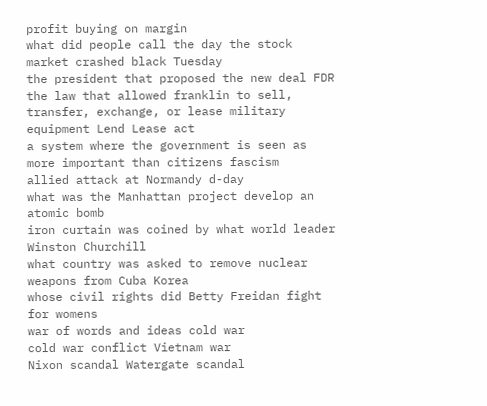profit buying on margin
what did people call the day the stock market crashed black Tuesday
the president that proposed the new deal FDR
the law that allowed franklin to sell, transfer, exchange, or lease military equipment Lend Lease act
a system where the government is seen as more important than citizens fascism
allied attack at Normandy d-day
what was the Manhattan project develop an atomic bomb
iron curtain was coined by what world leader Winston Churchill
what country was asked to remove nuclear weapons from Cuba Korea
whose civil rights did Betty Freidan fight for womens
war of words and ideas cold war
cold war conflict Vietnam war
Nixon scandal Watergate scandal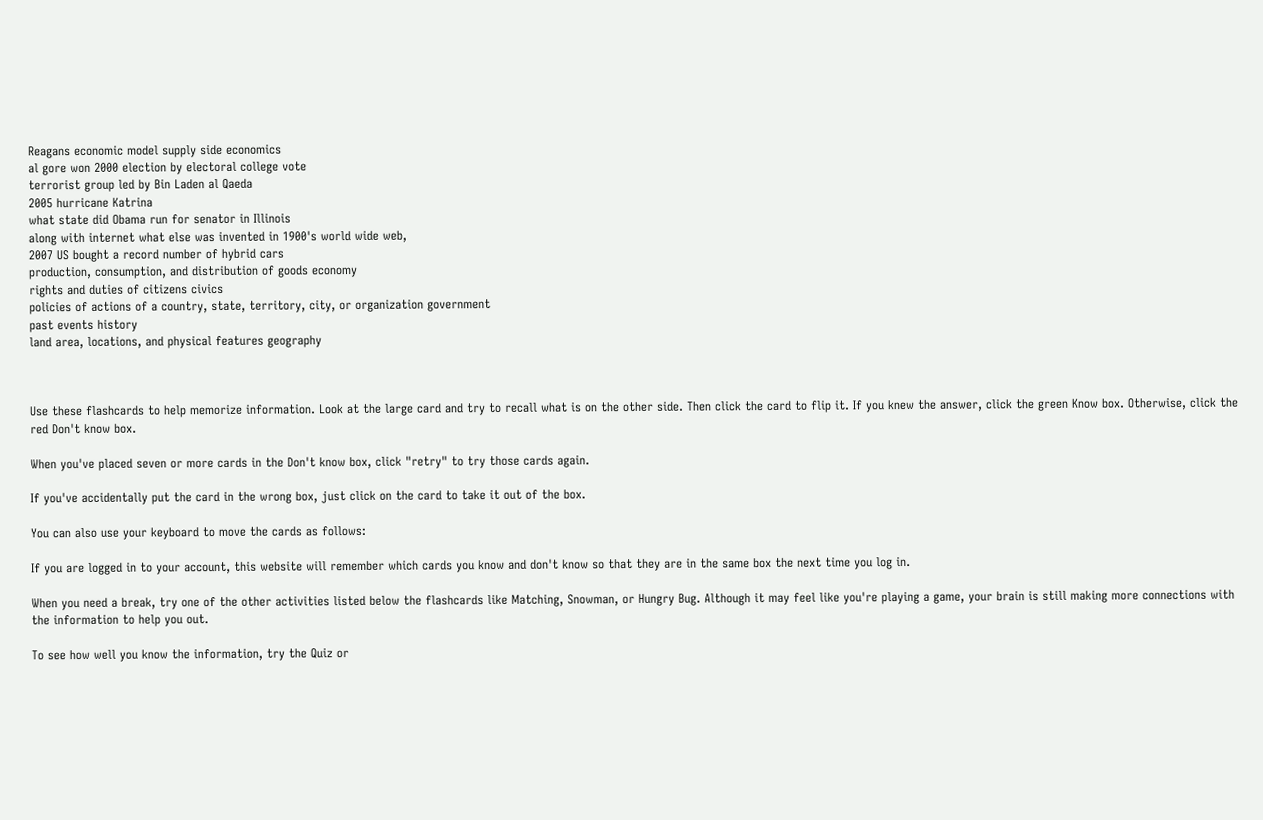Reagans economic model supply side economics
al gore won 2000 election by electoral college vote
terrorist group led by Bin Laden al Qaeda
2005 hurricane Katrina
what state did Obama run for senator in Illinois
along with internet what else was invented in 1900's world wide web,
2007 US bought a record number of hybrid cars
production, consumption, and distribution of goods economy
rights and duties of citizens civics
policies of actions of a country, state, territory, city, or organization government
past events history
land area, locations, and physical features geography



Use these flashcards to help memorize information. Look at the large card and try to recall what is on the other side. Then click the card to flip it. If you knew the answer, click the green Know box. Otherwise, click the red Don't know box.

When you've placed seven or more cards in the Don't know box, click "retry" to try those cards again.

If you've accidentally put the card in the wrong box, just click on the card to take it out of the box.

You can also use your keyboard to move the cards as follows:

If you are logged in to your account, this website will remember which cards you know and don't know so that they are in the same box the next time you log in.

When you need a break, try one of the other activities listed below the flashcards like Matching, Snowman, or Hungry Bug. Although it may feel like you're playing a game, your brain is still making more connections with the information to help you out.

To see how well you know the information, try the Quiz or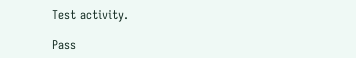Test activity.

Pass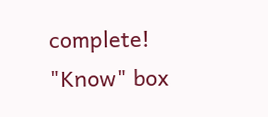complete!
"Know" box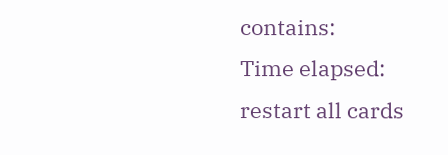contains:
Time elapsed:
restart all cards